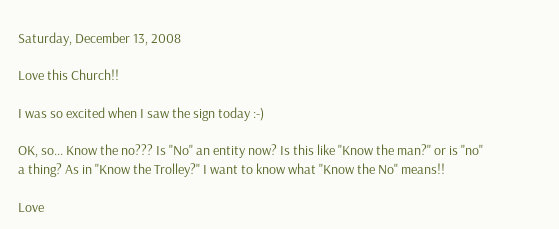Saturday, December 13, 2008

Love this Church!!

I was so excited when I saw the sign today :-)

OK, so... Know the no??? Is "No" an entity now? Is this like "Know the man?" or is "no" a thing? As in "Know the Trolley?" I want to know what "Know the No" means!!

Love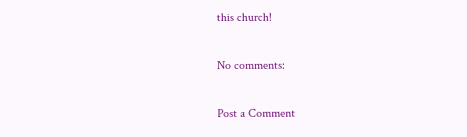this church!

No comments:

Post a Comment